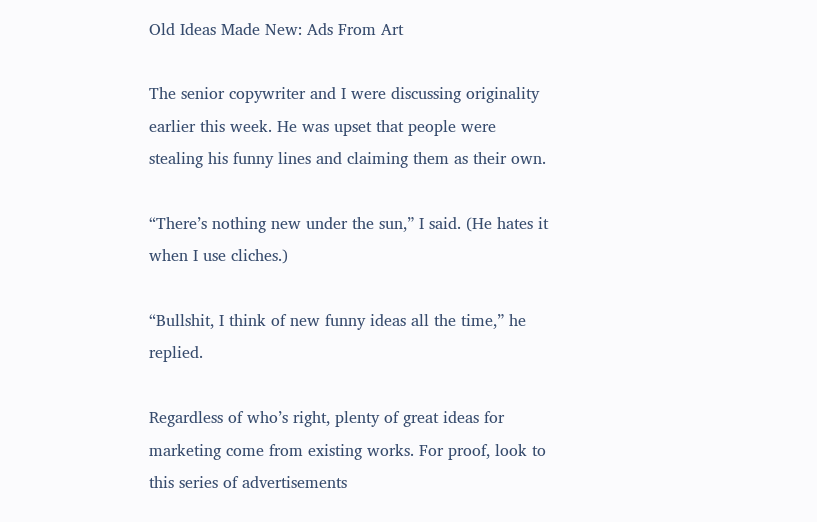Old Ideas Made New: Ads From Art

The senior copywriter and I were discussing originality earlier this week. He was upset that people were stealing his funny lines and claiming them as their own.

“There’s nothing new under the sun,” I said. (He hates it when I use cliches.)

“Bullshit, I think of new funny ideas all the time,” he replied.

Regardless of who’s right, plenty of great ideas for marketing come from existing works. For proof, look to this series of advertisements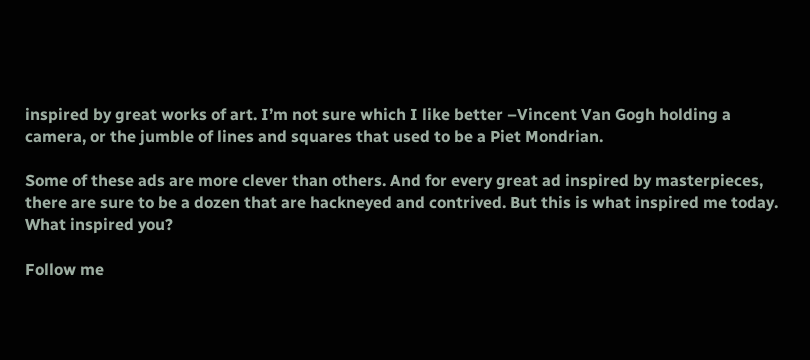inspired by great works of art. I’m not sure which I like better –Vincent Van Gogh holding a camera, or the jumble of lines and squares that used to be a Piet Mondrian.

Some of these ads are more clever than others. And for every great ad inspired by masterpieces, there are sure to be a dozen that are hackneyed and contrived. But this is what inspired me today. What inspired you?

Follow me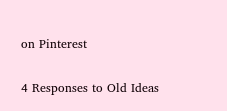on Pinterest

4 Responses to Old Ideas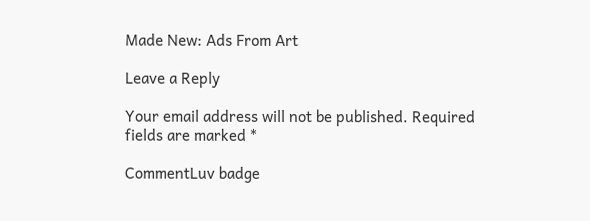Made New: Ads From Art

Leave a Reply

Your email address will not be published. Required fields are marked *

CommentLuv badge